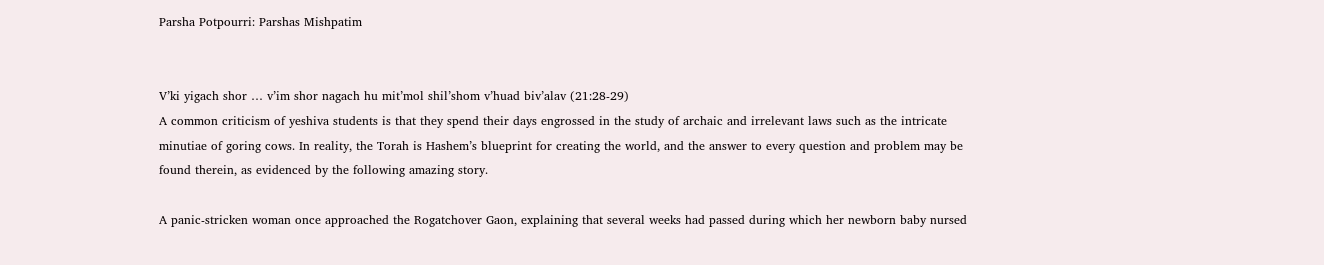Parsha Potpourri: Parshas Mishpatim


V’ki yigach shor … v’im shor nagach hu mit’mol shil’shom v’huad biv’alav (21:28-29)
A common criticism of yeshiva students is that they spend their days engrossed in the study of archaic and irrelevant laws such as the intricate minutiae of goring cows. In reality, the Torah is Hashem’s blueprint for creating the world, and the answer to every question and problem may be found therein, as evidenced by the following amazing story.

A panic-stricken woman once approached the Rogatchover Gaon, explaining that several weeks had passed during which her newborn baby nursed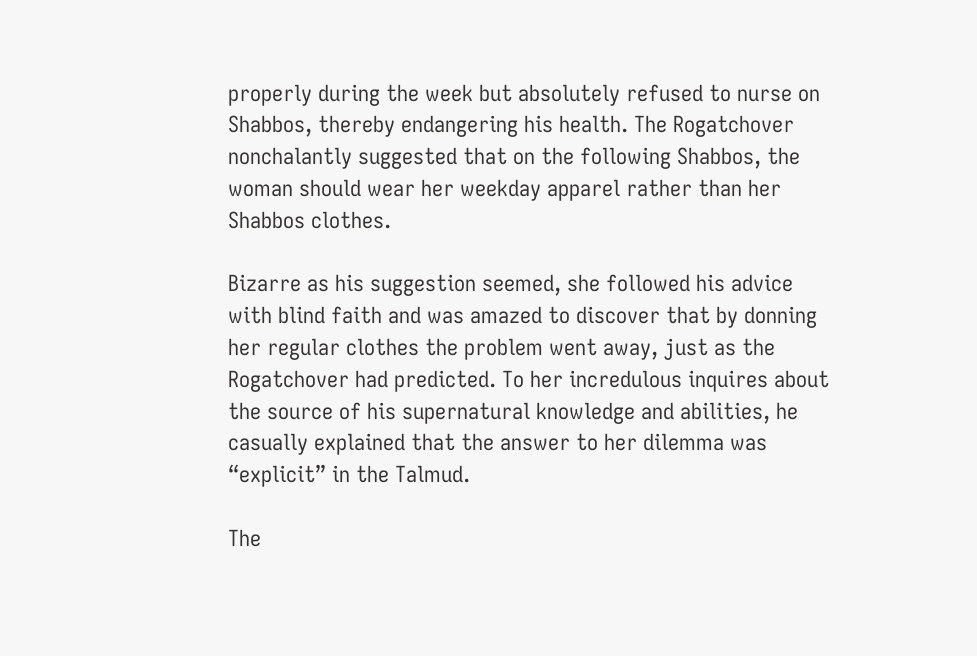properly during the week but absolutely refused to nurse on Shabbos, thereby endangering his health. The Rogatchover nonchalantly suggested that on the following Shabbos, the woman should wear her weekday apparel rather than her Shabbos clothes.

Bizarre as his suggestion seemed, she followed his advice with blind faith and was amazed to discover that by donning her regular clothes the problem went away, just as the Rogatchover had predicted. To her incredulous inquires about the source of his supernatural knowledge and abilities, he casually explained that the answer to her dilemma was “explicit” in the Talmud.

The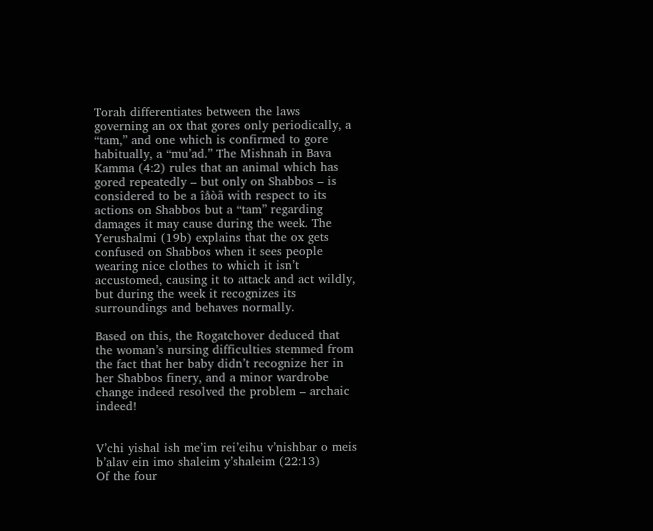Torah differentiates between the laws governing an ox that gores only periodically, a “tam,” and one which is confirmed to gore habitually, a “mu’ad.” The Mishnah in Bava Kamma (4:2) rules that an animal which has gored repeatedly – but only on Shabbos – is considered to be a îåòã with respect to its actions on Shabbos but a “tam” regarding damages it may cause during the week. The Yerushalmi (19b) explains that the ox gets confused on Shabbos when it sees people wearing nice clothes to which it isn’t accustomed, causing it to attack and act wildly, but during the week it recognizes its surroundings and behaves normally.

Based on this, the Rogatchover deduced that the woman’s nursing difficulties stemmed from the fact that her baby didn’t recognize her in her Shabbos finery, and a minor wardrobe change indeed resolved the problem – archaic indeed!


V’chi yishal ish me’im rei’eihu v’nishbar o meis b’alav ein imo shaleim y’shaleim (22:13)
Of the four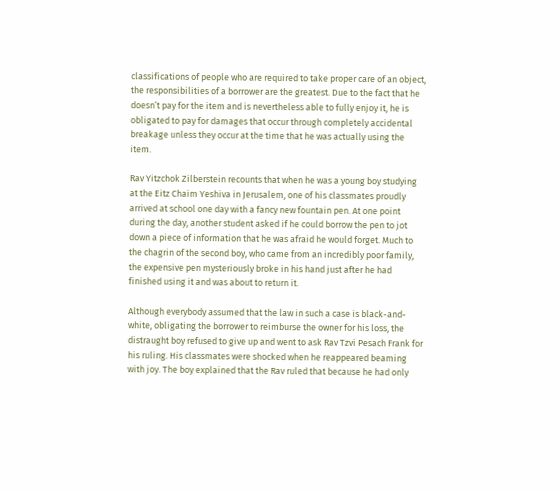classifications of people who are required to take proper care of an object, the responsibilities of a borrower are the greatest. Due to the fact that he doesn’t pay for the item and is nevertheless able to fully enjoy it, he is obligated to pay for damages that occur through completely accidental breakage unless they occur at the time that he was actually using the item.

Rav Yitzchok Zilberstein recounts that when he was a young boy studying at the Eitz Chaim Yeshiva in Jerusalem, one of his classmates proudly arrived at school one day with a fancy new fountain pen. At one point during the day, another student asked if he could borrow the pen to jot down a piece of information that he was afraid he would forget. Much to the chagrin of the second boy, who came from an incredibly poor family, the expensive pen mysteriously broke in his hand just after he had finished using it and was about to return it.

Although everybody assumed that the law in such a case is black-and-white, obligating the borrower to reimburse the owner for his loss, the distraught boy refused to give up and went to ask Rav Tzvi Pesach Frank for his ruling. His classmates were shocked when he reappeared beaming with joy. The boy explained that the Rav ruled that because he had only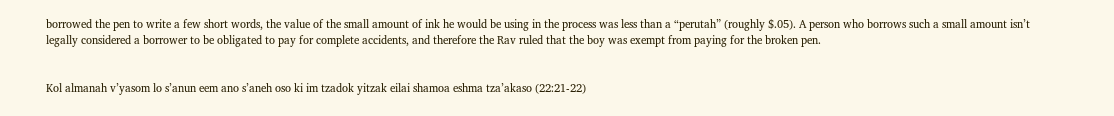borrowed the pen to write a few short words, the value of the small amount of ink he would be using in the process was less than a “perutah” (roughly $.05). A person who borrows such a small amount isn’t legally considered a borrower to be obligated to pay for complete accidents, and therefore the Rav ruled that the boy was exempt from paying for the broken pen.


Kol almanah v’yasom lo s’anun eem ano s’aneh oso ki im tzadok yitzak eilai shamoa eshma tza’akaso (22:21-22)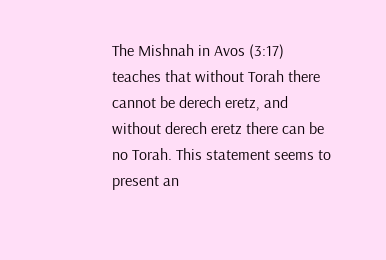The Mishnah in Avos (3:17) teaches that without Torah there cannot be derech eretz, and without derech eretz there can be no Torah. This statement seems to present an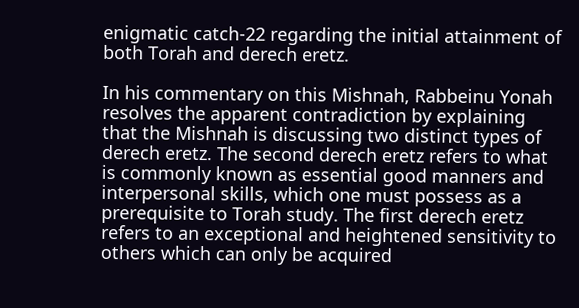enigmatic catch-22 regarding the initial attainment of both Torah and derech eretz.

In his commentary on this Mishnah, Rabbeinu Yonah resolves the apparent contradiction by explaining that the Mishnah is discussing two distinct types of derech eretz. The second derech eretz refers to what is commonly known as essential good manners and interpersonal skills, which one must possess as a prerequisite to Torah study. The first derech eretz refers to an exceptional and heightened sensitivity to others which can only be acquired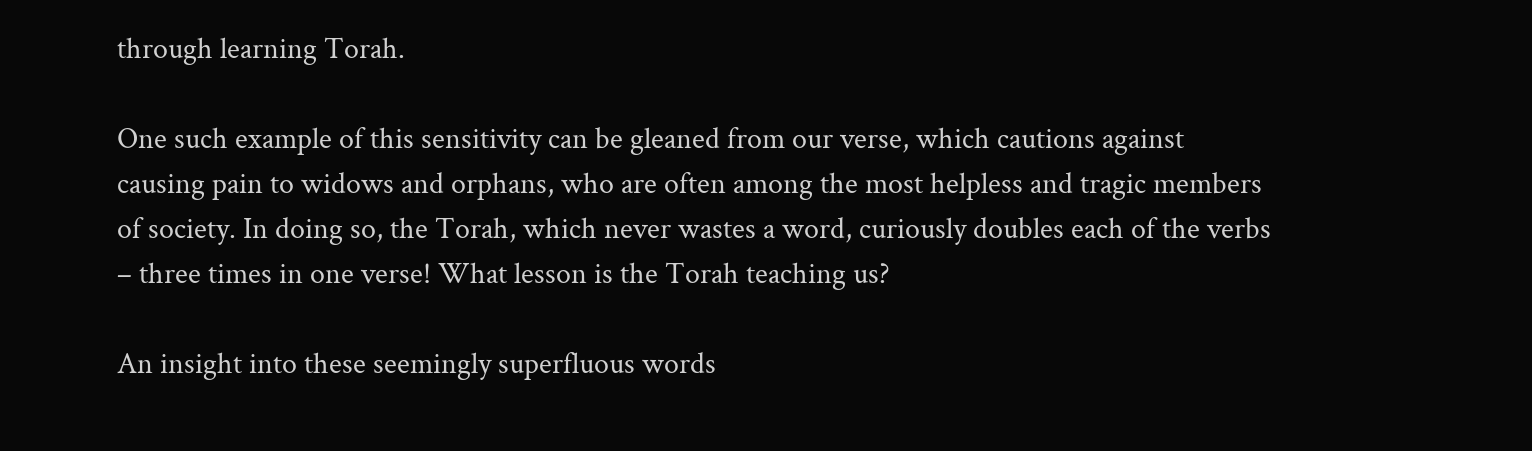through learning Torah.

One such example of this sensitivity can be gleaned from our verse, which cautions against causing pain to widows and orphans, who are often among the most helpless and tragic members of society. In doing so, the Torah, which never wastes a word, curiously doubles each of the verbs – three times in one verse! What lesson is the Torah teaching us?

An insight into these seemingly superfluous words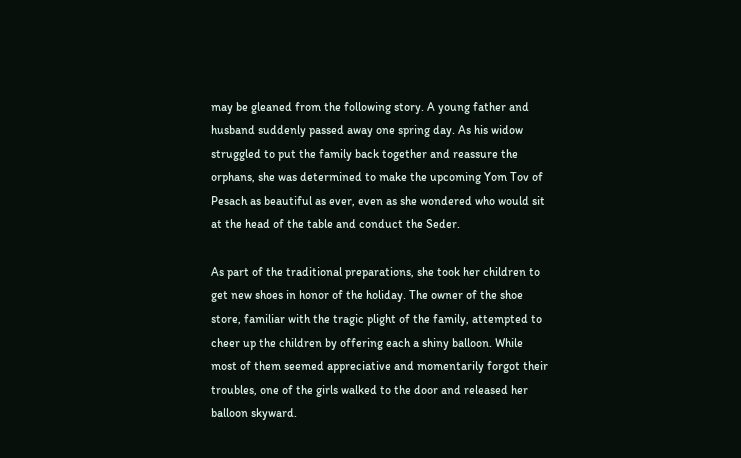may be gleaned from the following story. A young father and husband suddenly passed away one spring day. As his widow struggled to put the family back together and reassure the orphans, she was determined to make the upcoming Yom Tov of Pesach as beautiful as ever, even as she wondered who would sit at the head of the table and conduct the Seder.

As part of the traditional preparations, she took her children to get new shoes in honor of the holiday. The owner of the shoe store, familiar with the tragic plight of the family, attempted to cheer up the children by offering each a shiny balloon. While most of them seemed appreciative and momentarily forgot their troubles, one of the girls walked to the door and released her balloon skyward.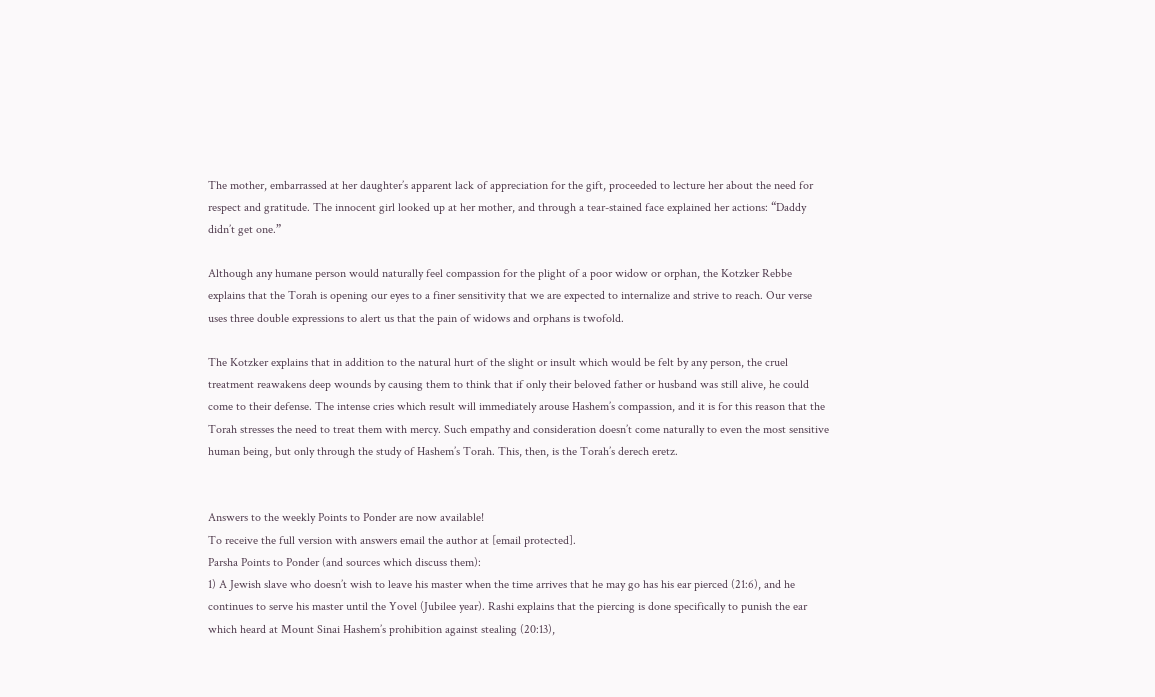The mother, embarrassed at her daughter’s apparent lack of appreciation for the gift, proceeded to lecture her about the need for respect and gratitude. The innocent girl looked up at her mother, and through a tear-stained face explained her actions: “Daddy didn’t get one.”

Although any humane person would naturally feel compassion for the plight of a poor widow or orphan, the Kotzker Rebbe explains that the Torah is opening our eyes to a finer sensitivity that we are expected to internalize and strive to reach. Our verse uses three double expressions to alert us that the pain of widows and orphans is twofold.

The Kotzker explains that in addition to the natural hurt of the slight or insult which would be felt by any person, the cruel treatment reawakens deep wounds by causing them to think that if only their beloved father or husband was still alive, he could come to their defense. The intense cries which result will immediately arouse Hashem’s compassion, and it is for this reason that the Torah stresses the need to treat them with mercy. Such empathy and consideration doesn’t come naturally to even the most sensitive human being, but only through the study of Hashem’s Torah. This, then, is the Torah’s derech eretz.


Answers to the weekly Points to Ponder are now available!
To receive the full version with answers email the author at [email protected].
Parsha Points to Ponder (and sources which discuss them):
1) A Jewish slave who doesn’t wish to leave his master when the time arrives that he may go has his ear pierced (21:6), and he continues to serve his master until the Yovel (Jubilee year). Rashi explains that the piercing is done specifically to punish the ear which heard at Mount Sinai Hashem’s prohibition against stealing (20:13),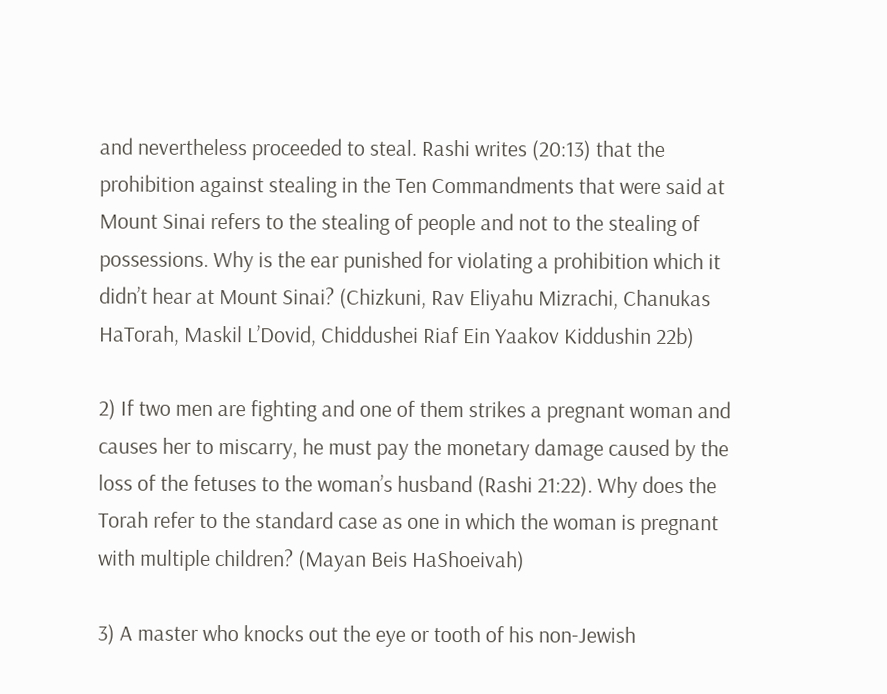and nevertheless proceeded to steal. Rashi writes (20:13) that the prohibition against stealing in the Ten Commandments that were said at Mount Sinai refers to the stealing of people and not to the stealing of possessions. Why is the ear punished for violating a prohibition which it didn’t hear at Mount Sinai? (Chizkuni, Rav Eliyahu Mizrachi, Chanukas HaTorah, Maskil L’Dovid, Chiddushei Riaf Ein Yaakov Kiddushin 22b)

2) If two men are fighting and one of them strikes a pregnant woman and causes her to miscarry, he must pay the monetary damage caused by the loss of the fetuses to the woman’s husband (Rashi 21:22). Why does the Torah refer to the standard case as one in which the woman is pregnant with multiple children? (Mayan Beis HaShoeivah)

3) A master who knocks out the eye or tooth of his non-Jewish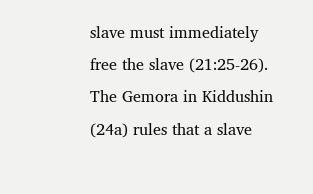slave must immediately free the slave (21:25-26). The Gemora in Kiddushin (24a) rules that a slave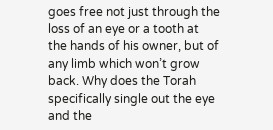goes free not just through the loss of an eye or a tooth at the hands of his owner, but of any limb which won’t grow back. Why does the Torah specifically single out the eye and the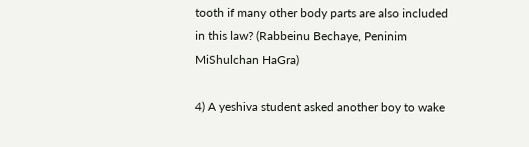tooth if many other body parts are also included in this law? (Rabbeinu Bechaye, Peninim MiShulchan HaGra)

4) A yeshiva student asked another boy to wake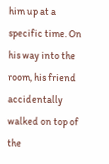him up at a specific time. On his way into the room, his friend accidentally walked on top of the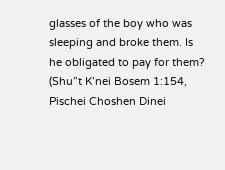glasses of the boy who was sleeping and broke them. Is he obligated to pay for them? (Shu”t K’nei Bosem 1:154, Pischei Choshen Dinei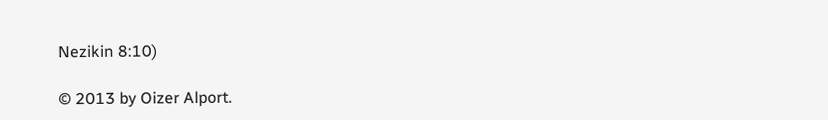Nezikin 8:10)

© 2013 by Oizer Alport.